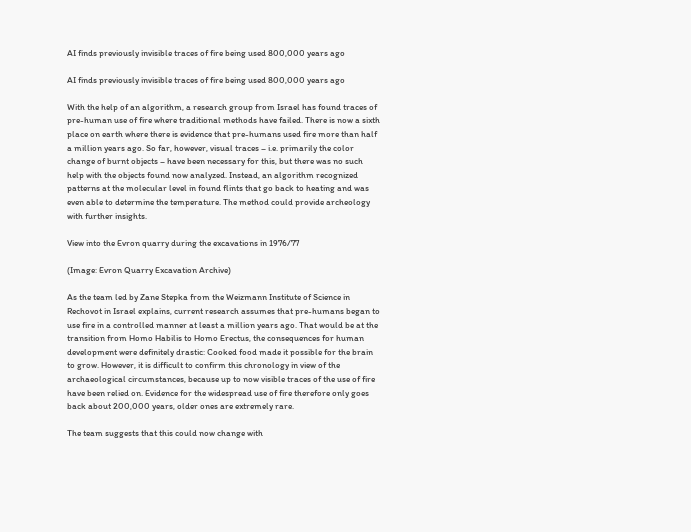AI finds previously invisible traces of fire being used 800,000 years ago

AI finds previously invisible traces of fire being used 800,000 years ago

With the help of an algorithm, a research group from Israel has found traces of pre-human use of fire where traditional methods have failed. There is now a sixth place on earth where there is evidence that pre-humans used fire more than half a million years ago. So far, however, visual traces – i.e. primarily the color change of burnt objects – have been necessary for this, but there was no such help with the objects found now analyzed. Instead, an algorithm recognized patterns at the molecular level in found flints that go back to heating and was even able to determine the temperature. The method could provide archeology with further insights.

View into the Evron quarry during the excavations in 1976/77

(Image: Evron Quarry Excavation Archive)

As the team led by Zane Stepka from the Weizmann Institute of Science in Rechovot in Israel explains, current research assumes that pre-humans began to use fire in a controlled manner at least a million years ago. That would be at the transition from Homo Habilis to Homo Erectus, the consequences for human development were definitely drastic: Cooked food made it possible for the brain to grow. However, it is difficult to confirm this chronology in view of the archaeological circumstances, because up to now visible traces of the use of fire have been relied on. Evidence for the widespread use of fire therefore only goes back about 200,000 years, older ones are extremely rare.

The team suggests that this could now change with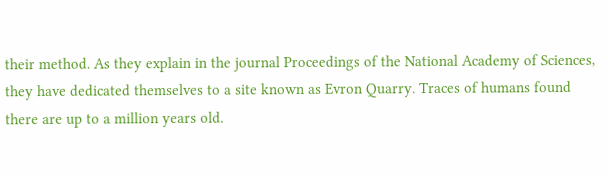their method. As they explain in the journal Proceedings of the National Academy of Sciences, they have dedicated themselves to a site known as Evron Quarry. Traces of humans found there are up to a million years old.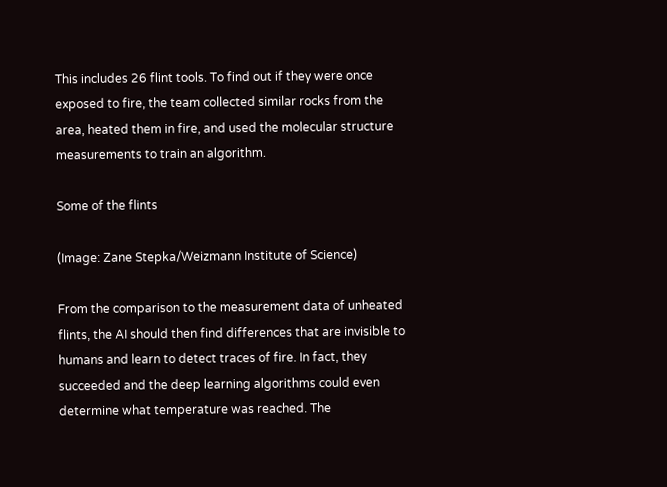This includes 26 flint tools. To find out if they were once exposed to fire, the team collected similar rocks from the area, heated them in fire, and used the molecular structure measurements to train an algorithm.

Some of the flints

(Image: Zane Stepka/Weizmann Institute of Science)

From the comparison to the measurement data of unheated flints, the AI should then find differences that are invisible to humans and learn to detect traces of fire. In fact, they succeeded and the deep learning algorithms could even determine what temperature was reached. The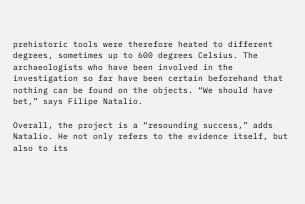prehistoric tools were therefore heated to different degrees, sometimes up to 600 degrees Celsius. The archaeologists who have been involved in the investigation so far have been certain beforehand that nothing can be found on the objects. “We should have bet,” says Filipe Natalio.

Overall, the project is a “resounding success,” adds Natalio. He not only refers to the evidence itself, but also to its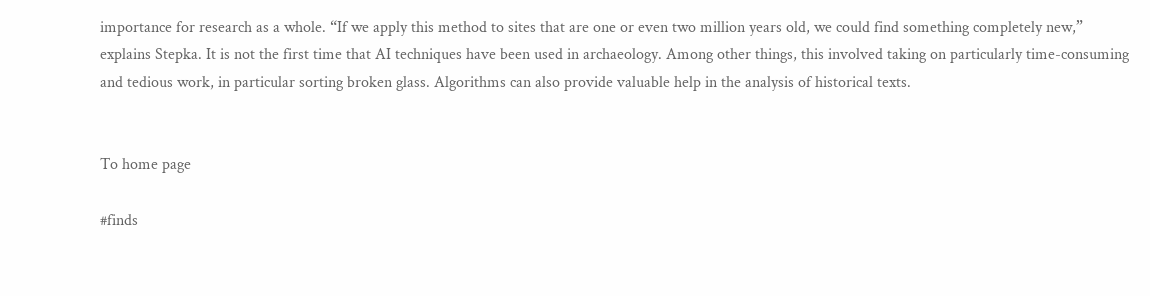importance for research as a whole. “If we apply this method to sites that are one or even two million years old, we could find something completely new,” explains Stepka. It is not the first time that AI techniques have been used in archaeology. Among other things, this involved taking on particularly time-consuming and tedious work, in particular sorting broken glass. Algorithms can also provide valuable help in the analysis of historical texts.


To home page

#finds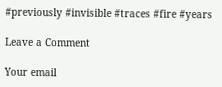#previously #invisible #traces #fire #years

Leave a Comment

Your email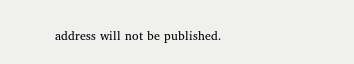address will not be published.